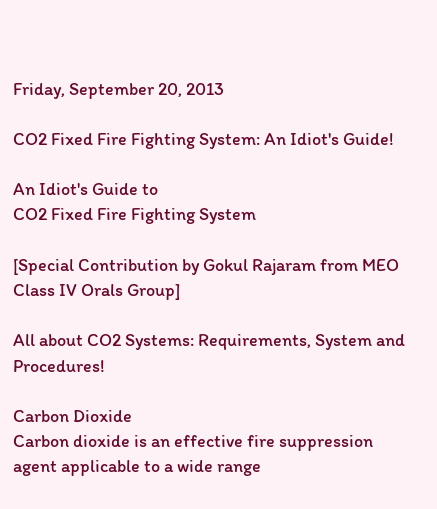Friday, September 20, 2013

CO2 Fixed Fire Fighting System: An Idiot's Guide!

An Idiot's Guide to
CO2 Fixed Fire Fighting System

[Special Contribution by Gokul Rajaram from MEO Class IV Orals Group]

All about CO2 Systems: Requirements, System and Procedures!

Carbon Dioxide
Carbon dioxide is an effective fire suppression agent applicable to a wide range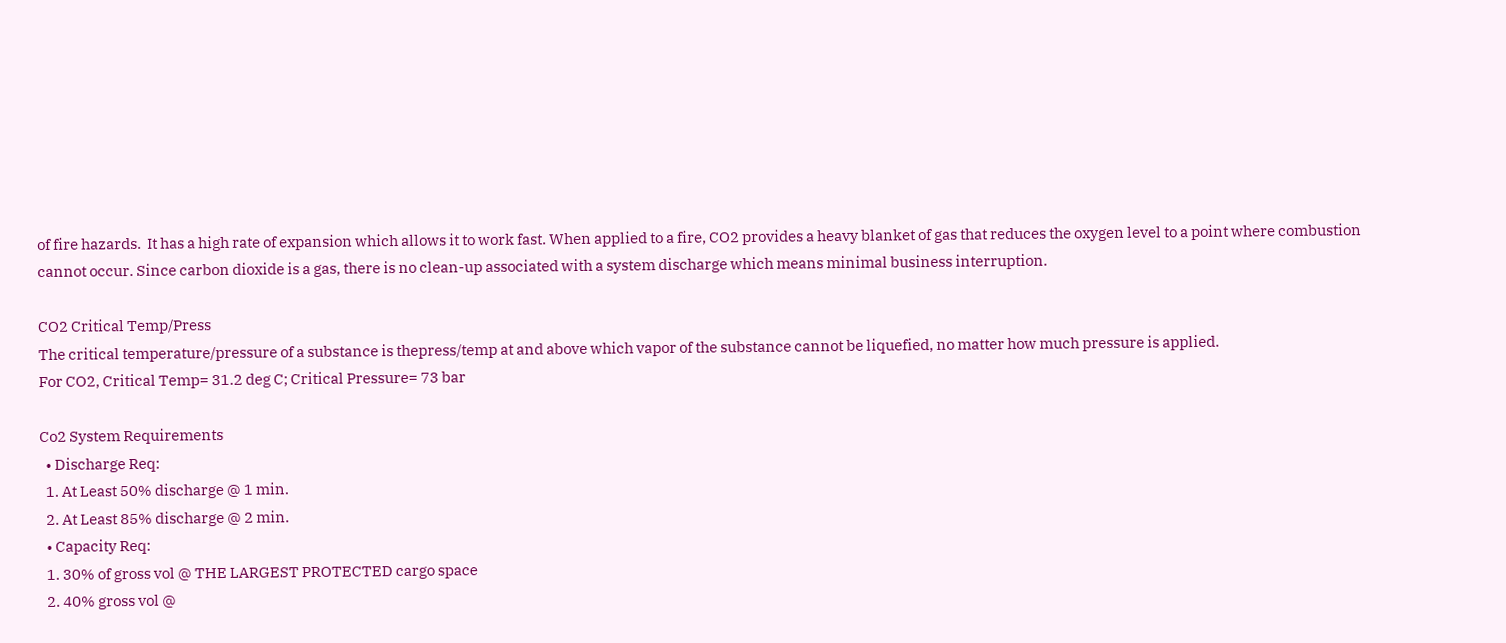of fire hazards.  It has a high rate of expansion which allows it to work fast. When applied to a fire, CO2 provides a heavy blanket of gas that reduces the oxygen level to a point where combustion cannot occur. Since carbon dioxide is a gas, there is no clean-up associated with a system discharge which means minimal business interruption.

CO2 Critical Temp/Press
The critical temperature/pressure of a substance is thepress/temp at and above which vapor of the substance cannot be liquefied, no matter how much pressure is applied.
For CO2, Critical Temp= 31.2 deg C; Critical Pressure= 73 bar

Co2 System Requirements
  • Discharge Req:
  1. At Least 50% discharge @ 1 min.
  2. At Least 85% discharge @ 2 min.
  • Capacity Req:
  1. 30% of gross vol @ THE LARGEST PROTECTED cargo space
  2. 40% gross vol @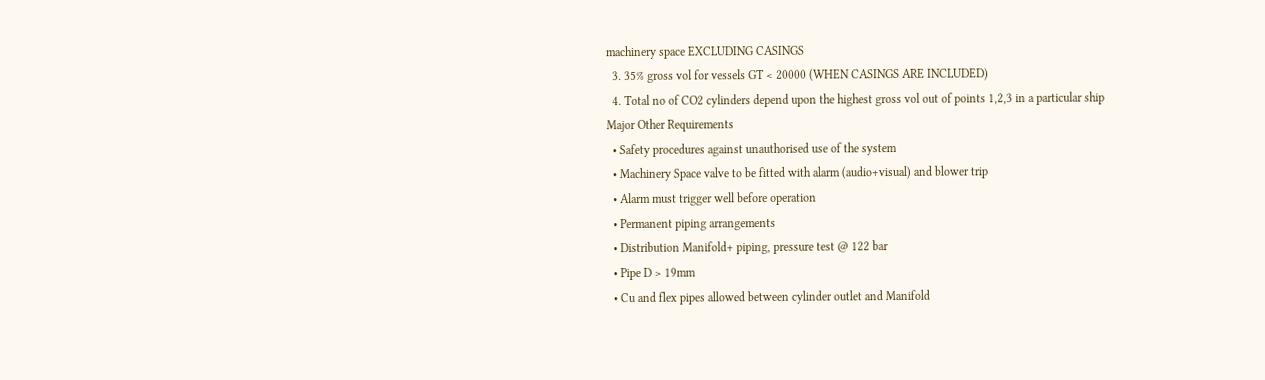machinery space EXCLUDING CASINGS
  3. 35% gross vol for vessels GT < 20000 (WHEN CASINGS ARE INCLUDED)
  4. Total no of CO2 cylinders depend upon the highest gross vol out of points 1,2,3 in a particular ship
Major Other Requirements
  • Safety procedures against unauthorised use of the system
  • Machinery Space valve to be fitted with alarm (audio+visual) and blower trip
  • Alarm must trigger well before operation
  • Permanent piping arrangements
  • Distribution Manifold+ piping, pressure test @ 122 bar
  • Pipe D > 19mm
  • Cu and flex pipes allowed between cylinder outlet and Manifold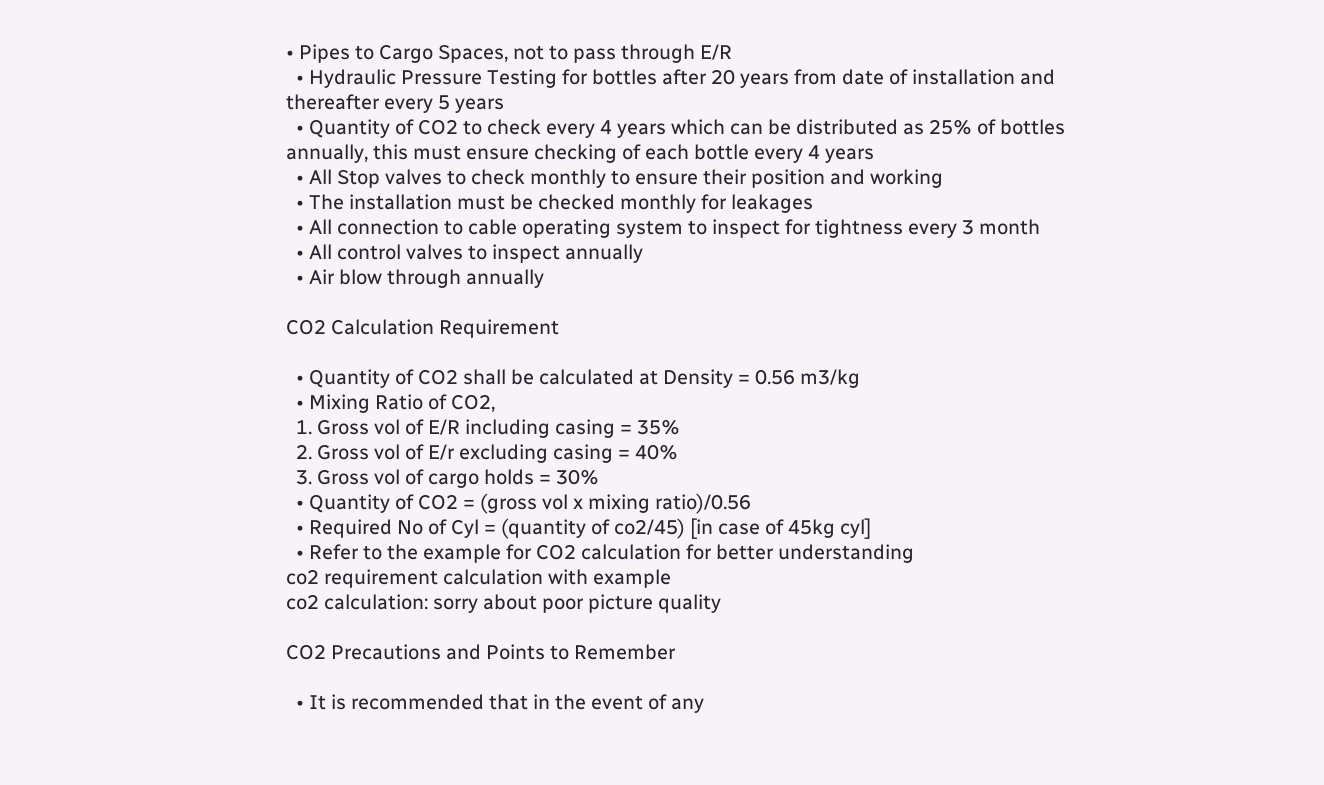• Pipes to Cargo Spaces, not to pass through E/R
  • Hydraulic Pressure Testing for bottles after 20 years from date of installation and thereafter every 5 years
  • Quantity of CO2 to check every 4 years which can be distributed as 25% of bottles annually, this must ensure checking of each bottle every 4 years
  • All Stop valves to check monthly to ensure their position and working
  • The installation must be checked monthly for leakages
  • All connection to cable operating system to inspect for tightness every 3 month
  • All control valves to inspect annually
  • Air blow through annually

CO2 Calculation Requirement

  • Quantity of CO2 shall be calculated at Density = 0.56 m3/kg
  • Mixing Ratio of CO2,
  1. Gross vol of E/R including casing = 35%
  2. Gross vol of E/r excluding casing = 40%
  3. Gross vol of cargo holds = 30%
  • Quantity of CO2 = (gross vol x mixing ratio)/0.56
  • Required No of Cyl = (quantity of co2/45) [in case of 45kg cyl]
  • Refer to the example for CO2 calculation for better understanding
co2 requirement calculation with example
co2 calculation: sorry about poor picture quality

CO2 Precautions and Points to Remember

  • It is recommended that in the event of any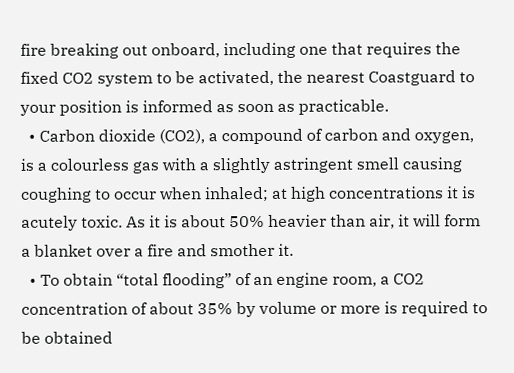fire breaking out onboard, including one that requires the fixed CO2 system to be activated, the nearest Coastguard to your position is informed as soon as practicable.
  • Carbon dioxide (CO2), a compound of carbon and oxygen, is a colourless gas with a slightly astringent smell causing coughing to occur when inhaled; at high concentrations it is acutely toxic. As it is about 50% heavier than air, it will form a blanket over a fire and smother it.
  • To obtain “total flooding” of an engine room, a CO2 concentration of about 35% by volume or more is required to be obtained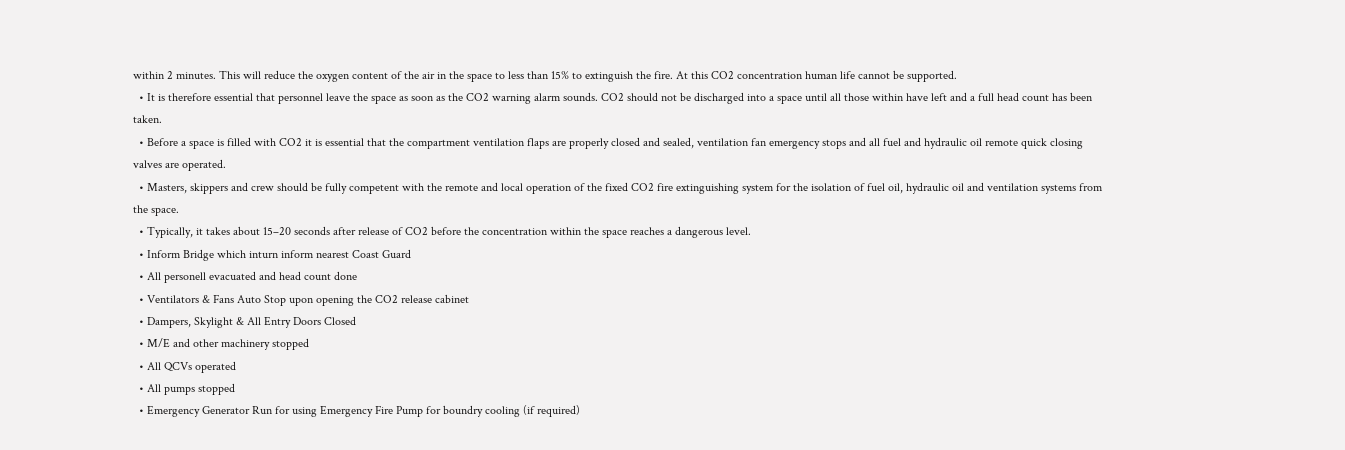within 2 minutes. This will reduce the oxygen content of the air in the space to less than 15% to extinguish the fire. At this CO2 concentration human life cannot be supported.
  • It is therefore essential that personnel leave the space as soon as the CO2 warning alarm sounds. CO2 should not be discharged into a space until all those within have left and a full head count has been taken.
  • Before a space is filled with CO2 it is essential that the compartment ventilation flaps are properly closed and sealed, ventilation fan emergency stops and all fuel and hydraulic oil remote quick closing valves are operated.
  • Masters, skippers and crew should be fully competent with the remote and local operation of the fixed CO2 fire extinguishing system for the isolation of fuel oil, hydraulic oil and ventilation systems from the space.
  • Typically, it takes about 15–20 seconds after release of CO2 before the concentration within the space reaches a dangerous level.
  • Inform Bridge which inturn inform nearest Coast Guard
  • All personell evacuated and head count done
  • Ventilators & Fans Auto Stop upon opening the CO2 release cabinet
  • Dampers, Skylight & All Entry Doors Closed
  • M/E and other machinery stopped
  • All QCVs operated
  • All pumps stopped
  • Emergency Generator Run for using Emergency Fire Pump for boundry cooling (if required)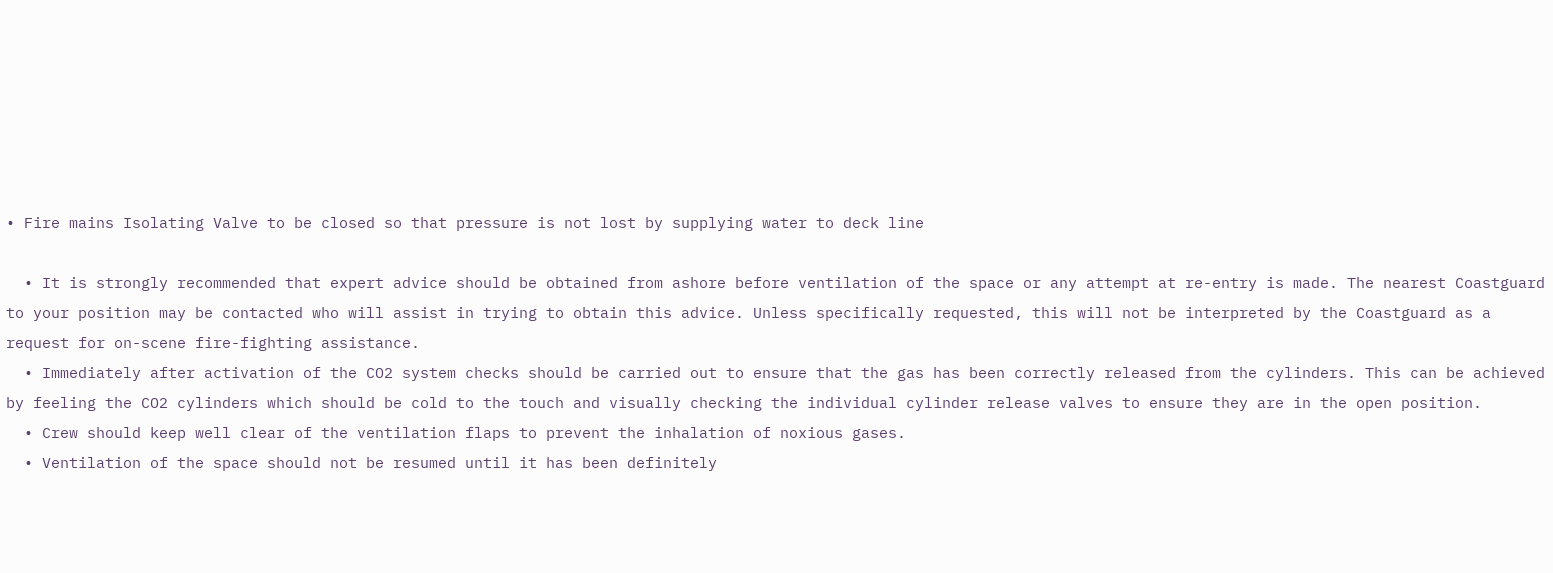• Fire mains Isolating Valve to be closed so that pressure is not lost by supplying water to deck line

  • It is strongly recommended that expert advice should be obtained from ashore before ventilation of the space or any attempt at re-entry is made. The nearest Coastguard to your position may be contacted who will assist in trying to obtain this advice. Unless specifically requested, this will not be interpreted by the Coastguard as a request for on-scene fire-fighting assistance.
  • Immediately after activation of the CO2 system checks should be carried out to ensure that the gas has been correctly released from the cylinders. This can be achieved by feeling the CO2 cylinders which should be cold to the touch and visually checking the individual cylinder release valves to ensure they are in the open position.
  • Crew should keep well clear of the ventilation flaps to prevent the inhalation of noxious gases.
  • Ventilation of the space should not be resumed until it has been definitely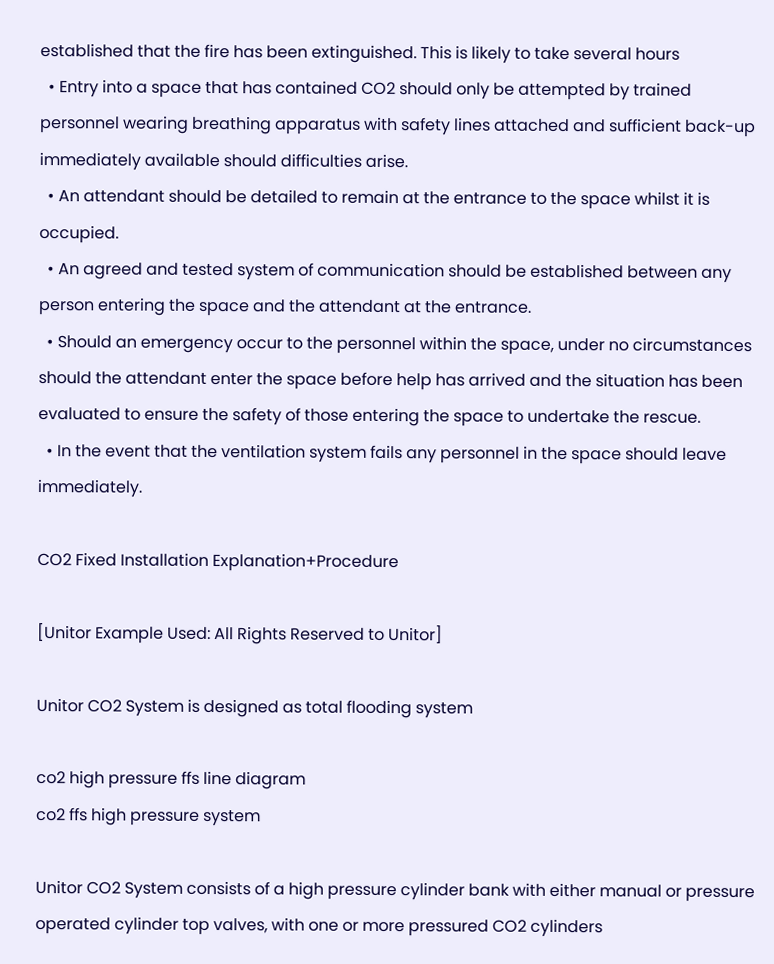established that the fire has been extinguished. This is likely to take several hours
  • Entry into a space that has contained CO2 should only be attempted by trained personnel wearing breathing apparatus with safety lines attached and sufficient back-up immediately available should difficulties arise.
  • An attendant should be detailed to remain at the entrance to the space whilst it is occupied.
  • An agreed and tested system of communication should be established between any person entering the space and the attendant at the entrance.
  • Should an emergency occur to the personnel within the space, under no circumstances should the attendant enter the space before help has arrived and the situation has been evaluated to ensure the safety of those entering the space to undertake the rescue.
  • In the event that the ventilation system fails any personnel in the space should leave immediately.

CO2 Fixed Installation Explanation+Procedure

[Unitor Example Used: All Rights Reserved to Unitor]

Unitor CO2 System is designed as total flooding system

co2 high pressure ffs line diagram
co2 ffs high pressure system

Unitor CO2 System consists of a high pressure cylinder bank with either manual or pressure operated cylinder top valves, with one or more pressured CO2 cylinders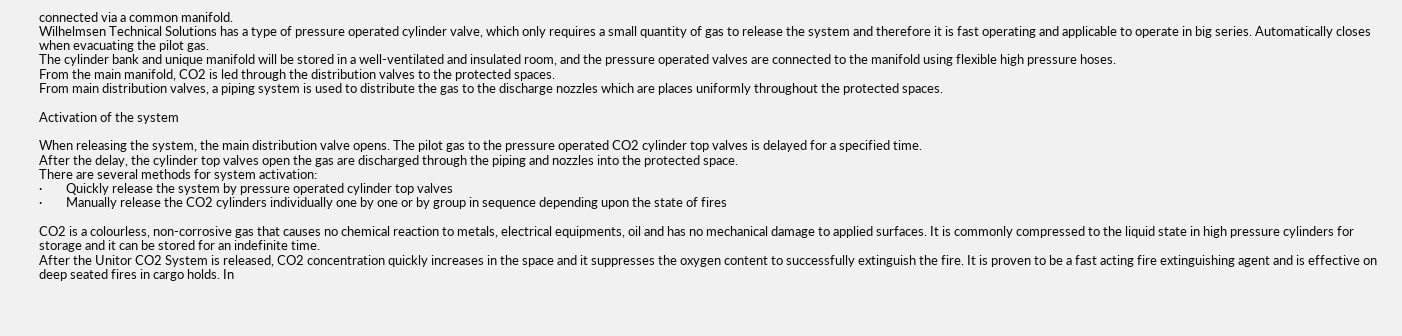connected via a common manifold.
Wilhelmsen Technical Solutions has a type of pressure operated cylinder valve, which only requires a small quantity of gas to release the system and therefore it is fast operating and applicable to operate in big series. Automatically closes when evacuating the pilot gas.
The cylinder bank and unique manifold will be stored in a well-ventilated and insulated room, and the pressure operated valves are connected to the manifold using flexible high pressure hoses.
From the main manifold, CO2 is led through the distribution valves to the protected spaces.
From main distribution valves, a piping system is used to distribute the gas to the discharge nozzles which are places uniformly throughout the protected spaces.

Activation of the system

When releasing the system, the main distribution valve opens. The pilot gas to the pressure operated CO2 cylinder top valves is delayed for a specified time.
After the delay, the cylinder top valves open the gas are discharged through the piping and nozzles into the protected space.
There are several methods for system activation:
·        Quickly release the system by pressure operated cylinder top valves
·        Manually release the CO2 cylinders individually one by one or by group in sequence depending upon the state of fires

CO2 is a colourless, non-corrosive gas that causes no chemical reaction to metals, electrical equipments, oil and has no mechanical damage to applied surfaces. It is commonly compressed to the liquid state in high pressure cylinders for storage and it can be stored for an indefinite time.
After the Unitor CO2 System is released, CO2 concentration quickly increases in the space and it suppresses the oxygen content to successfully extinguish the fire. It is proven to be a fast acting fire extinguishing agent and is effective on deep seated fires in cargo holds. In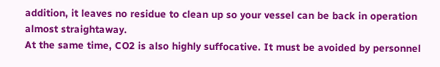addition, it leaves no residue to clean up so your vessel can be back in operation almost straightaway.
At the same time, CO2 is also highly suffocative. It must be avoided by personnel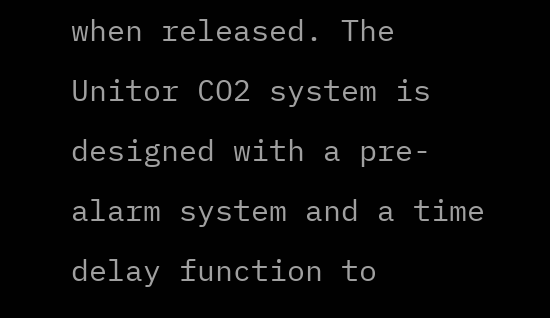when released. The Unitor CO2 system is designed with a pre-alarm system and a time delay function to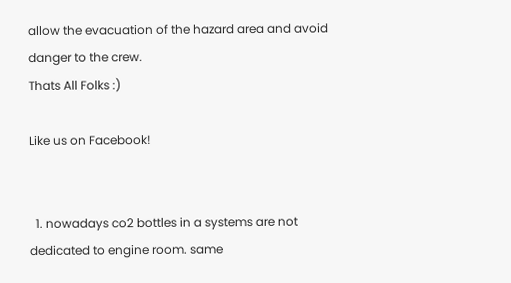allow the evacuation of the hazard area and avoid danger to the crew.
Thats All Folks :)

Like us on Facebook!


  1. nowadays co2 bottles in a systems are not dedicated to engine room. same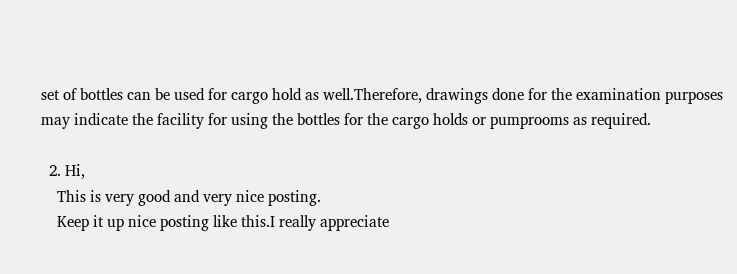set of bottles can be used for cargo hold as well.Therefore, drawings done for the examination purposes may indicate the facility for using the bottles for the cargo holds or pumprooms as required.

  2. Hi,
    This is very good and very nice posting.
    Keep it up nice posting like this.I really appreciate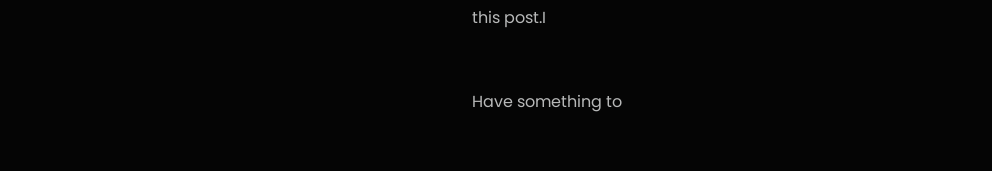this post.I


Have something to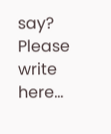say? Please write here...